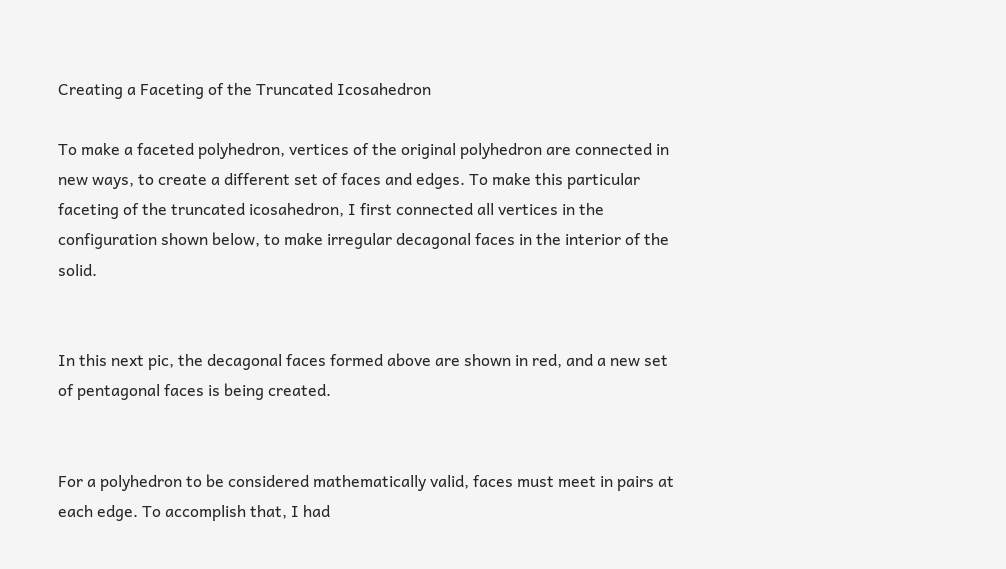Creating a Faceting of the Truncated Icosahedron

To make a faceted polyhedron, vertices of the original polyhedron are connected in new ways, to create a different set of faces and edges. To make this particular faceting of the truncated icosahedron, I first connected all vertices in the configuration shown below, to make irregular decagonal faces in the interior of the solid.


In this next pic, the decagonal faces formed above are shown in red, and a new set of pentagonal faces is being created.


For a polyhedron to be considered mathematically valid, faces must meet in pairs at each edge. To accomplish that, I had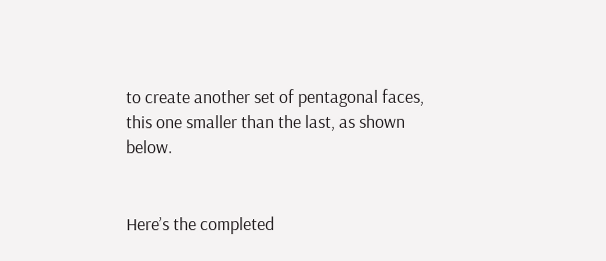to create another set of pentagonal faces, this one smaller than the last, as shown below.


Here’s the completed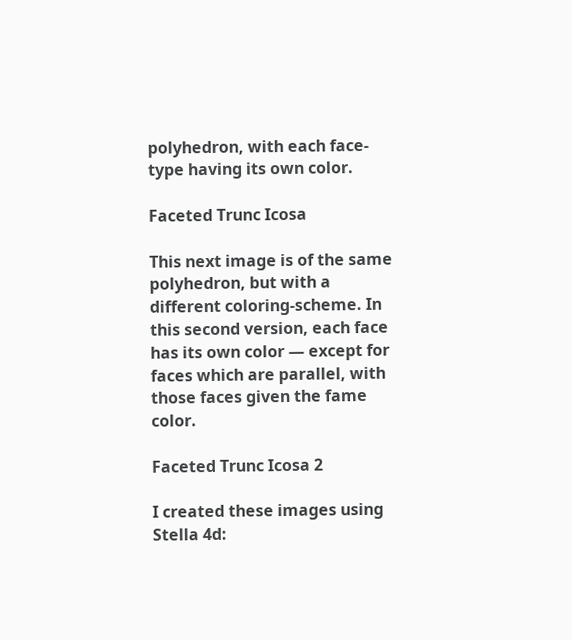polyhedron, with each face-type having its own color.

Faceted Trunc Icosa

This next image is of the same polyhedron, but with a different coloring-scheme. In this second version, each face has its own color — except for faces which are parallel, with those faces given the fame color.

Faceted Trunc Icosa 2

I created these images using Stella 4d: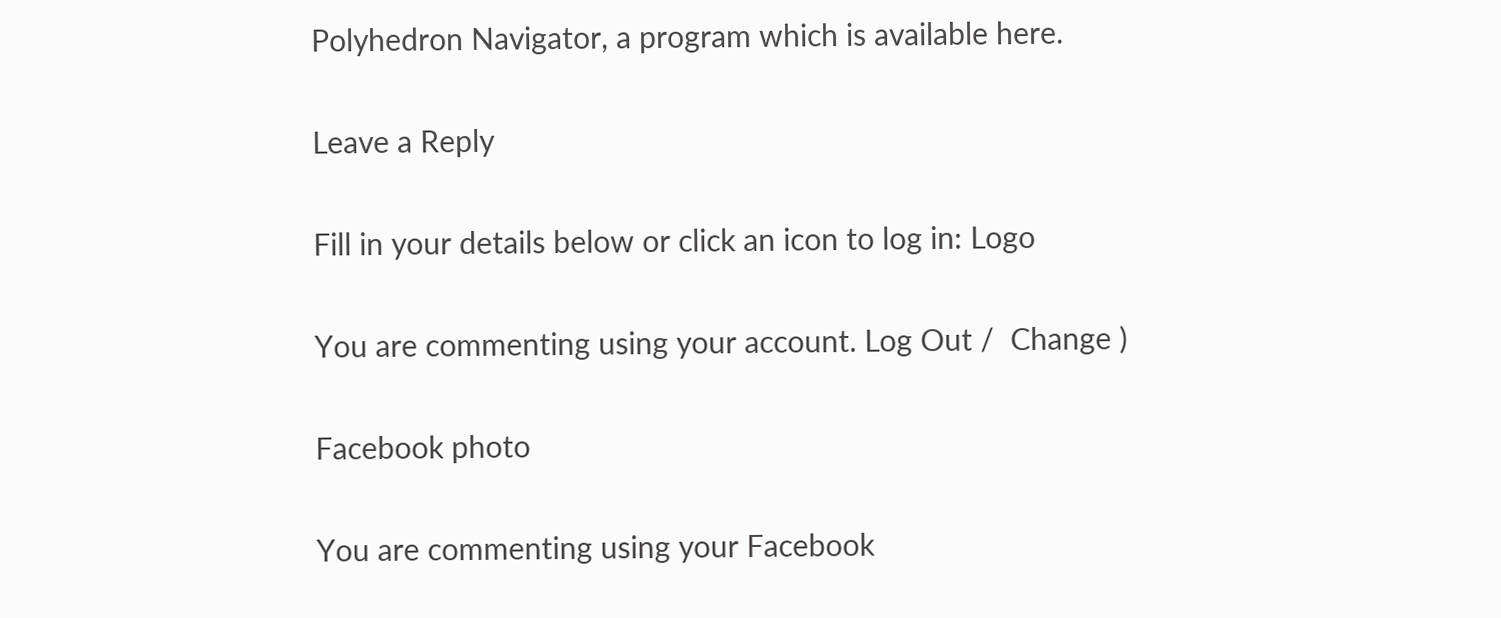Polyhedron Navigator, a program which is available here.

Leave a Reply

Fill in your details below or click an icon to log in: Logo

You are commenting using your account. Log Out /  Change )

Facebook photo

You are commenting using your Facebook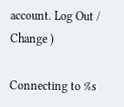account. Log Out /  Change )

Connecting to %s